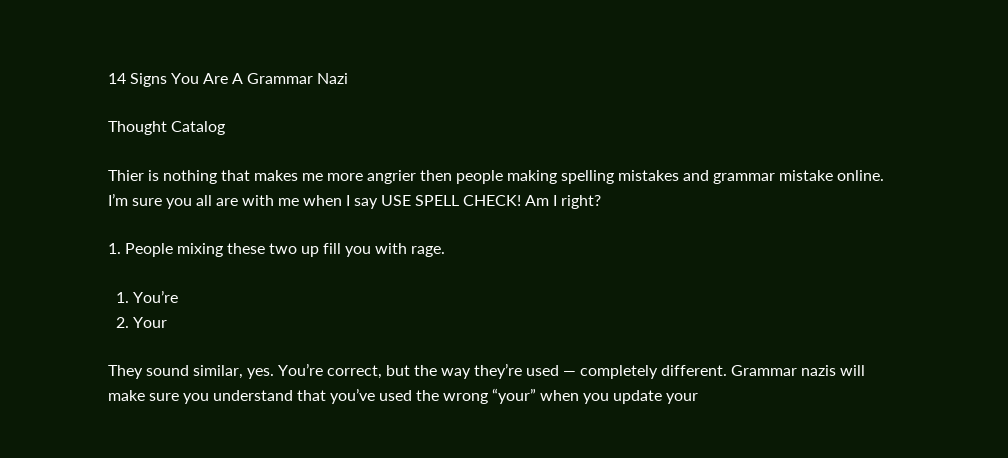14 Signs You Are A Grammar Nazi

Thought Catalog

Thier is nothing that makes me more angrier then people making spelling mistakes and grammar mistake online. I’m sure you all are with me when I say USE SPELL CHECK! Am I right?

1. People mixing these two up fill you with rage.

  1. You’re
  2. Your

They sound similar, yes. You’re correct, but the way they’re used — completely different. Grammar nazis will make sure you understand that you’ve used the wrong “your” when you update your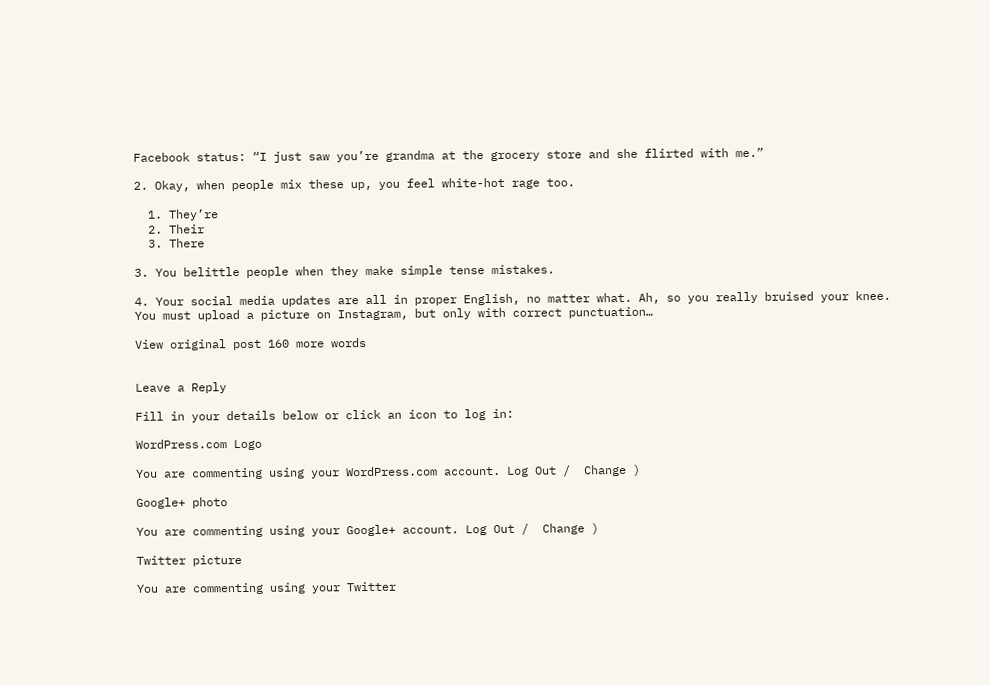Facebook status: “I just saw you’re grandma at the grocery store and she flirted with me.”

2. Okay, when people mix these up, you feel white-hot rage too.

  1. They’re
  2. Their
  3. There

3. You belittle people when they make simple tense mistakes.

4. Your social media updates are all in proper English, no matter what. Ah, so you really bruised your knee. You must upload a picture on Instagram, but only with correct punctuation…

View original post 160 more words


Leave a Reply

Fill in your details below or click an icon to log in:

WordPress.com Logo

You are commenting using your WordPress.com account. Log Out /  Change )

Google+ photo

You are commenting using your Google+ account. Log Out /  Change )

Twitter picture

You are commenting using your Twitter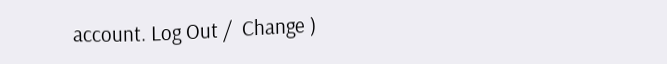account. Log Out /  Change )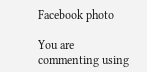Facebook photo

You are commenting using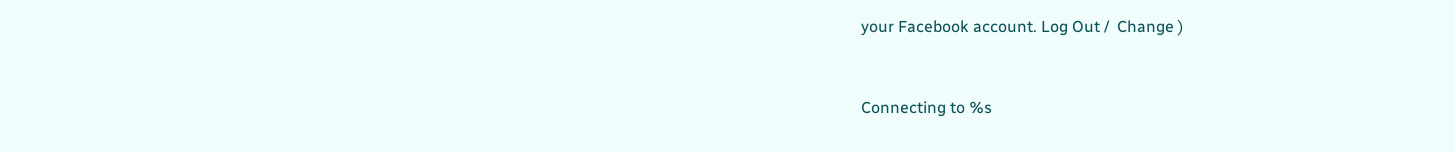your Facebook account. Log Out /  Change )


Connecting to %s